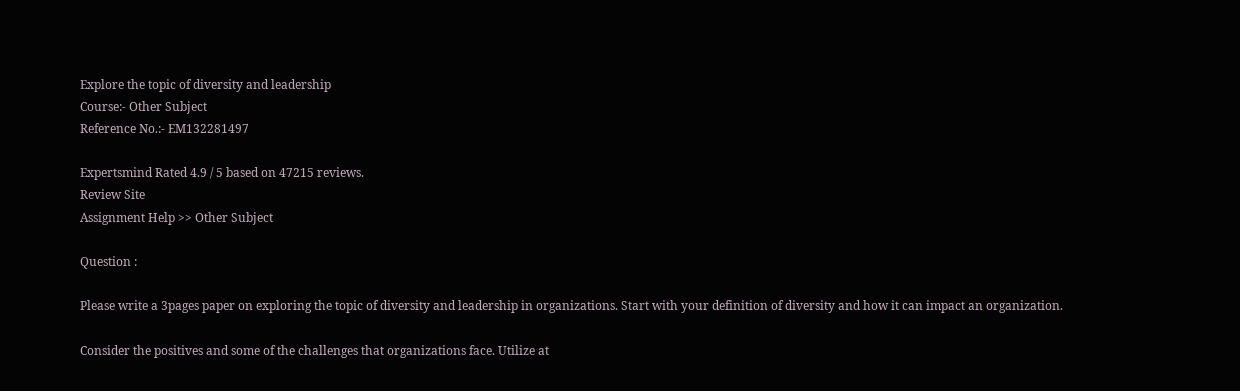Explore the topic of diversity and leadership
Course:- Other Subject
Reference No.:- EM132281497

Expertsmind Rated 4.9 / 5 based on 47215 reviews.
Review Site
Assignment Help >> Other Subject

Question :

Please write a 3pages paper on exploring the topic of diversity and leadership in organizations. Start with your definition of diversity and how it can impact an organization.

Consider the positives and some of the challenges that organizations face. Utilize at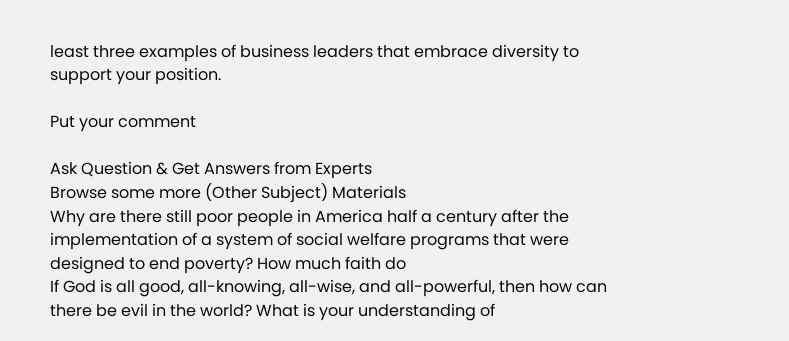least three examples of business leaders that embrace diversity to support your position.

Put your comment

Ask Question & Get Answers from Experts
Browse some more (Other Subject) Materials
Why are there still poor people in America half a century after the implementation of a system of social welfare programs that were designed to end poverty? How much faith do
If God is all good, all-knowing, all-wise, and all-powerful, then how can there be evil in the world? What is your understanding of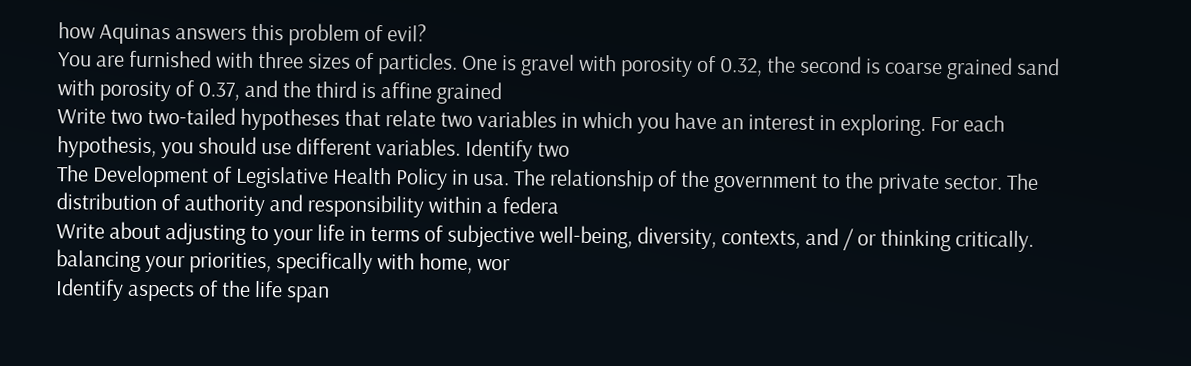how Aquinas answers this problem of evil?
You are furnished with three sizes of particles. One is gravel with porosity of 0.32, the second is coarse grained sand with porosity of 0.37, and the third is affine grained
Write two two-tailed hypotheses that relate two variables in which you have an interest in exploring. For each hypothesis, you should use different variables. Identify two
The Development of Legislative Health Policy in usa. The relationship of the government to the private sector. The distribution of authority and responsibility within a federa
Write about adjusting to your life in terms of subjective well-being, diversity, contexts, and / or thinking critically. balancing your priorities, specifically with home, wor
Identify aspects of the life span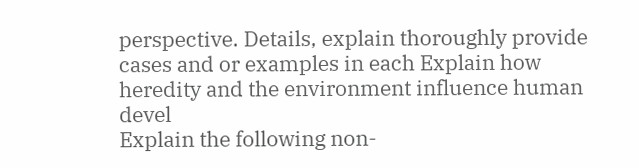perspective. Details, explain thoroughly provide cases and or examples in each Explain how heredity and the environment influence human devel
Explain the following non-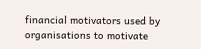financial motivators used by organisations to motivate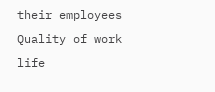their employees Quality of work life